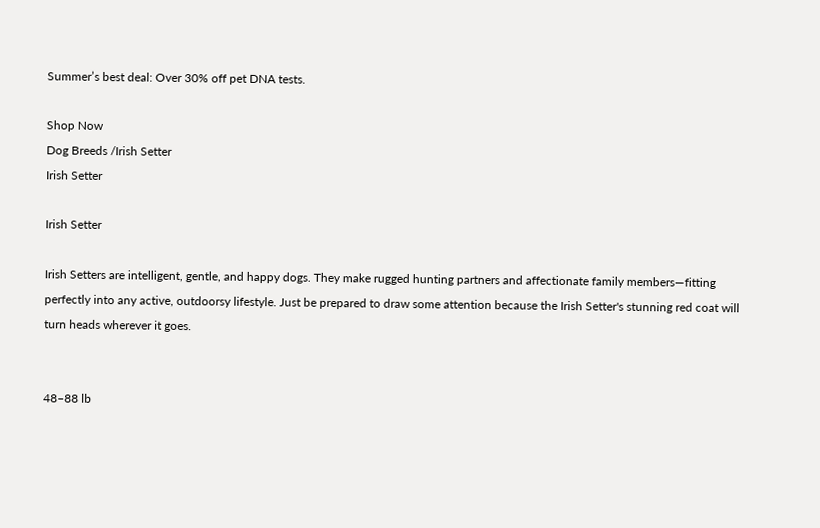Summer’s best deal: Over 30% off pet DNA tests.

Shop Now
Dog Breeds /Irish Setter
Irish Setter

Irish Setter

Irish Setters are intelligent, gentle, and happy dogs. They make rugged hunting partners and affectionate family members—fitting perfectly into any active, outdoorsy lifestyle. Just be prepared to draw some attention because the Irish Setter's stunning red coat will turn heads wherever it goes.


48–88 lb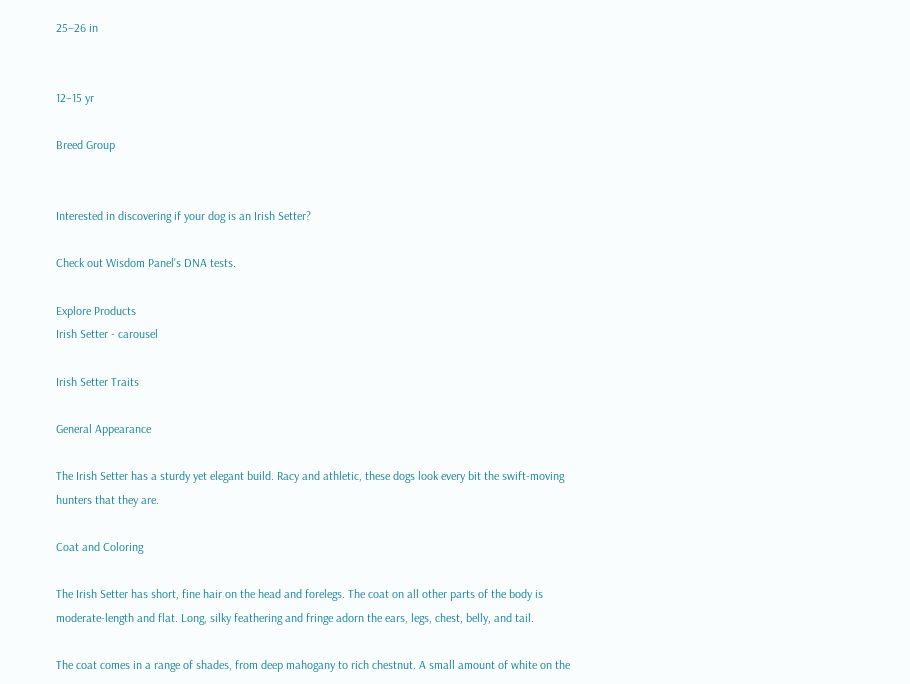25–26 in


12–15 yr

Breed Group


Interested in discovering if your dog is an Irish Setter?

Check out Wisdom Panel's DNA tests.

Explore Products
Irish Setter - carousel

Irish Setter Traits

General Appearance

The Irish Setter has a sturdy yet elegant build. Racy and athletic, these dogs look every bit the swift-moving hunters that they are.

Coat and Coloring

The Irish Setter has short, fine hair on the head and forelegs. The coat on all other parts of the body is moderate-length and flat. Long, silky feathering and fringe adorn the ears, legs, chest, belly, and tail.

The coat comes in a range of shades, from deep mahogany to rich chestnut. A small amount of white on the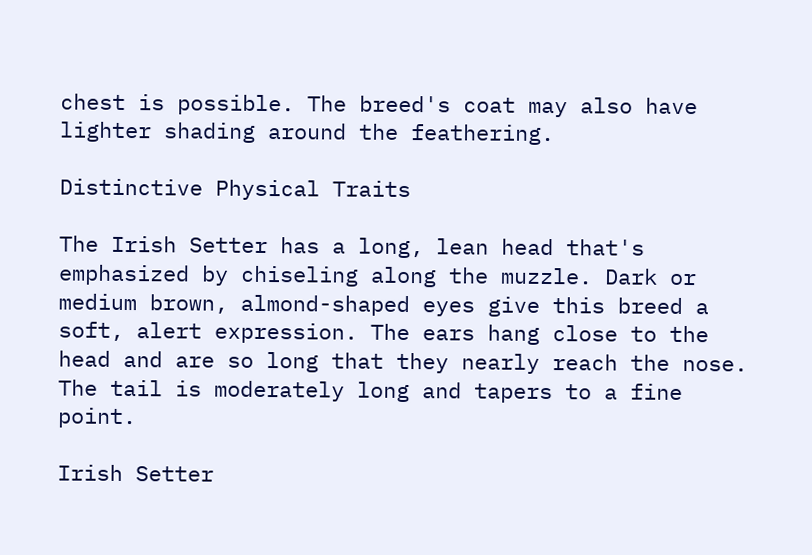chest is possible. The breed's coat may also have lighter shading around the feathering.

Distinctive Physical Traits

The Irish Setter has a long, lean head that's emphasized by chiseling along the muzzle. Dark or medium brown, almond-shaped eyes give this breed a soft, alert expression. The ears hang close to the head and are so long that they nearly reach the nose. The tail is moderately long and tapers to a fine point.

Irish Setter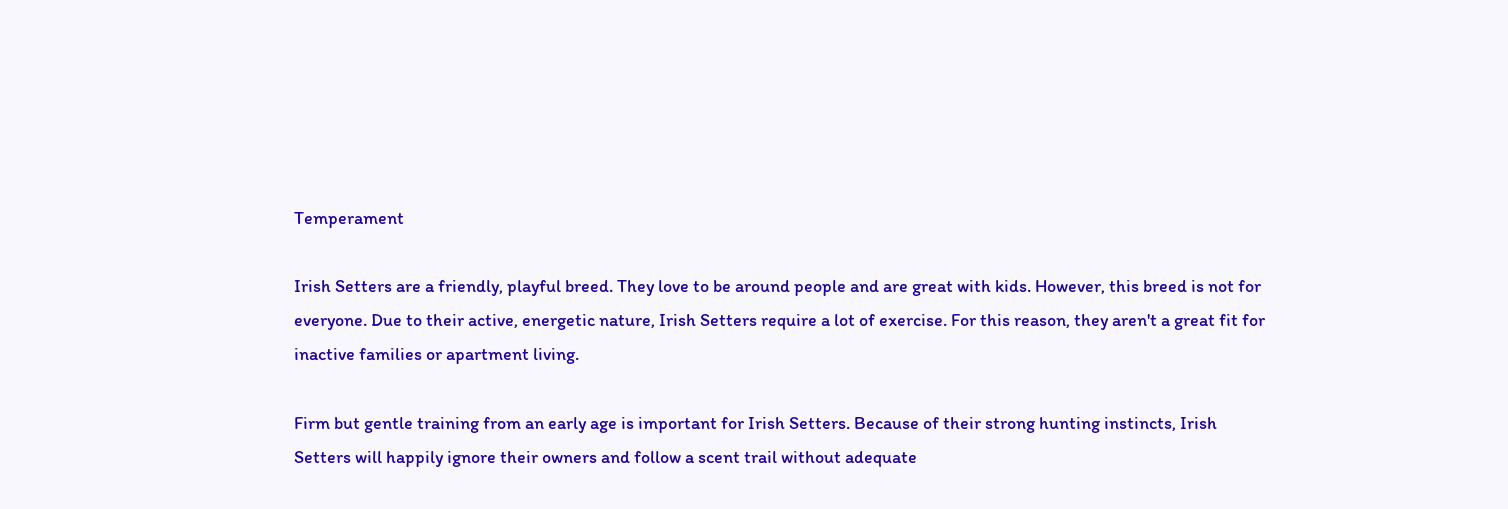Temperament

Irish Setters are a friendly, playful breed. They love to be around people and are great with kids. However, this breed is not for everyone. Due to their active, energetic nature, Irish Setters require a lot of exercise. For this reason, they aren't a great fit for inactive families or apartment living.

Firm but gentle training from an early age is important for Irish Setters. Because of their strong hunting instincts, Irish Setters will happily ignore their owners and follow a scent trail without adequate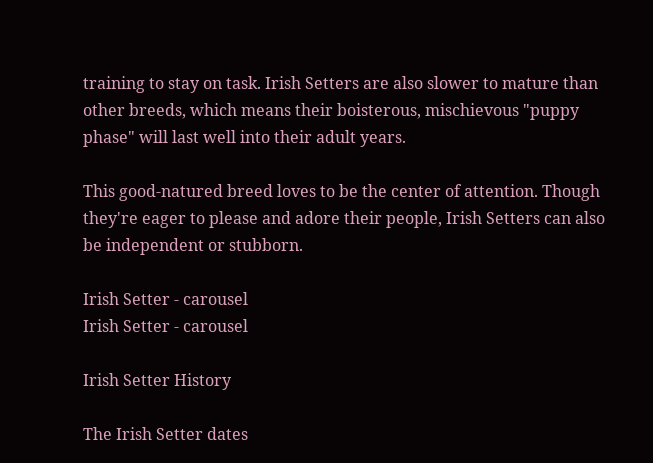training to stay on task. Irish Setters are also slower to mature than other breeds, which means their boisterous, mischievous "puppy phase" will last well into their adult years.

This good-natured breed loves to be the center of attention. Though they're eager to please and adore their people, Irish Setters can also be independent or stubborn.

Irish Setter - carousel
Irish Setter - carousel

Irish Setter History

The Irish Setter dates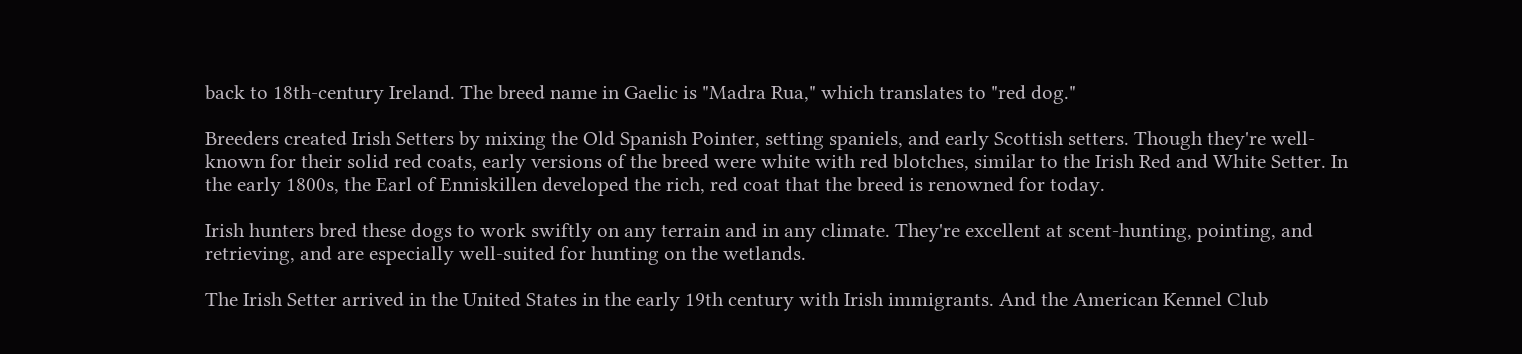back to 18th-century Ireland. The breed name in Gaelic is "Madra Rua," which translates to "red dog."

Breeders created Irish Setters by mixing the Old Spanish Pointer, setting spaniels, and early Scottish setters. Though they're well-known for their solid red coats, early versions of the breed were white with red blotches, similar to the Irish Red and White Setter. In the early 1800s, the Earl of Enniskillen developed the rich, red coat that the breed is renowned for today.

Irish hunters bred these dogs to work swiftly on any terrain and in any climate. They're excellent at scent-hunting, pointing, and retrieving, and are especially well-suited for hunting on the wetlands.

The Irish Setter arrived in the United States in the early 19th century with Irish immigrants. And the American Kennel Club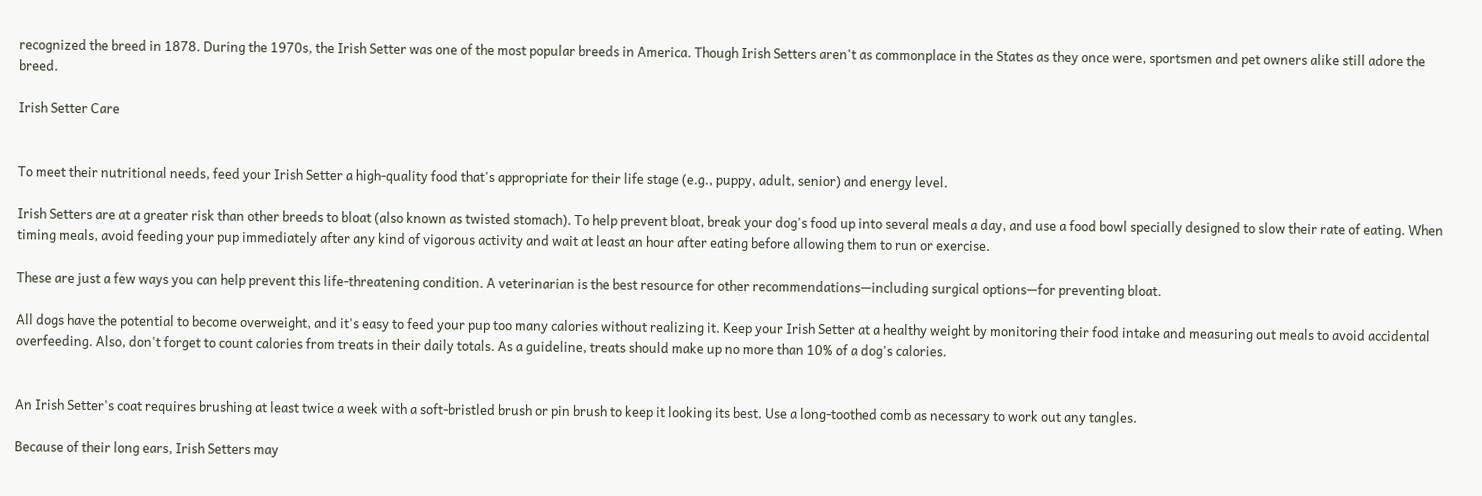recognized the breed in 1878. During the 1970s, the Irish Setter was one of the most popular breeds in America. Though Irish Setters aren't as commonplace in the States as they once were, sportsmen and pet owners alike still adore the breed.

Irish Setter Care


To meet their nutritional needs, feed your Irish Setter a high-quality food that's appropriate for their life stage (e.g., puppy, adult, senior) and energy level.

Irish Setters are at a greater risk than other breeds to bloat (also known as twisted stomach). To help prevent bloat, break your dog's food up into several meals a day, and use a food bowl specially designed to slow their rate of eating. When timing meals, avoid feeding your pup immediately after any kind of vigorous activity and wait at least an hour after eating before allowing them to run or exercise.

These are just a few ways you can help prevent this life-threatening condition. A veterinarian is the best resource for other recommendations—including surgical options—for preventing bloat.

All dogs have the potential to become overweight, and it's easy to feed your pup too many calories without realizing it. Keep your Irish Setter at a healthy weight by monitoring their food intake and measuring out meals to avoid accidental overfeeding. Also, don't forget to count calories from treats in their daily totals. As a guideline, treats should make up no more than 10% of a dog's calories.


An Irish Setter's coat requires brushing at least twice a week with a soft-bristled brush or pin brush to keep it looking its best. Use a long-toothed comb as necessary to work out any tangles.

Because of their long ears, Irish Setters may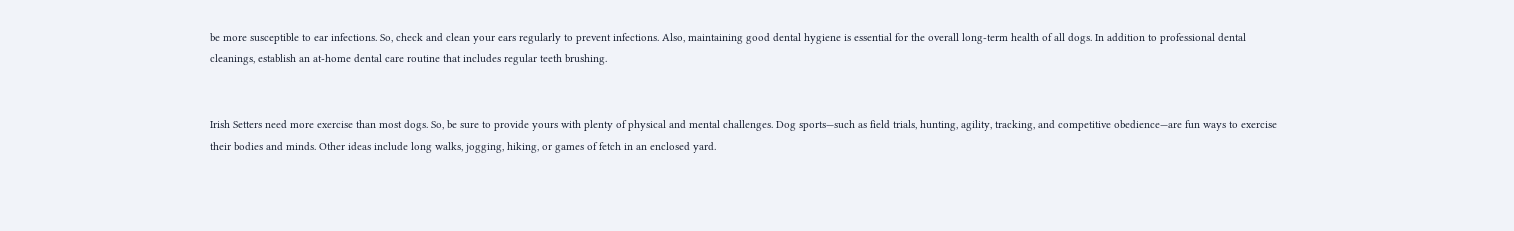be more susceptible to ear infections. So, check and clean your ears regularly to prevent infections. Also, maintaining good dental hygiene is essential for the overall long-term health of all dogs. In addition to professional dental cleanings, establish an at-home dental care routine that includes regular teeth brushing.


Irish Setters need more exercise than most dogs. So, be sure to provide yours with plenty of physical and mental challenges. Dog sports—such as field trials, hunting, agility, tracking, and competitive obedience—are fun ways to exercise their bodies and minds. Other ideas include long walks, jogging, hiking, or games of fetch in an enclosed yard.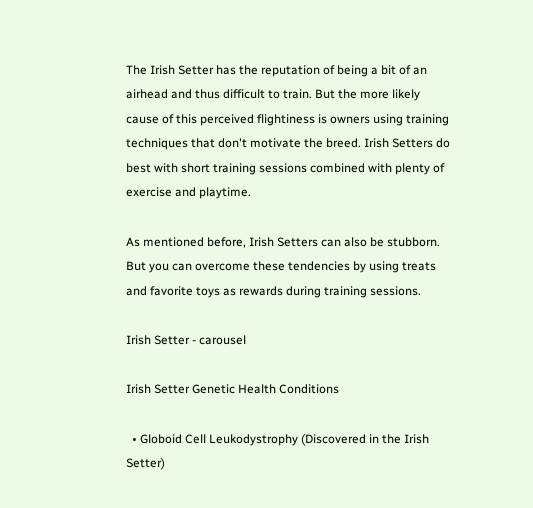The Irish Setter has the reputation of being a bit of an airhead and thus difficult to train. But the more likely cause of this perceived flightiness is owners using training techniques that don't motivate the breed. Irish Setters do best with short training sessions combined with plenty of exercise and playtime.

As mentioned before, Irish Setters can also be stubborn. But you can overcome these tendencies by using treats and favorite toys as rewards during training sessions.

Irish Setter - carousel

Irish Setter Genetic Health Conditions

  • Globoid Cell Leukodystrophy (Discovered in the Irish Setter)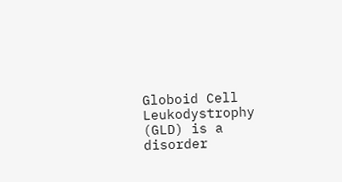Globoid Cell Leukodystrophy (GLD) is a disorder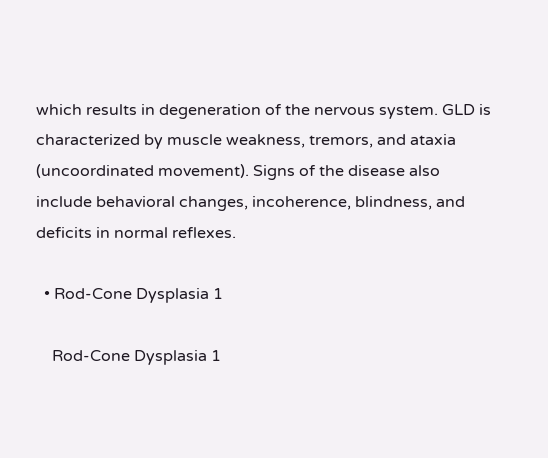which results in degeneration of the nervous system. GLD is characterized by muscle weakness, tremors, and ataxia (uncoordinated movement). Signs of the disease also include behavioral changes, incoherence, blindness, and deficits in normal reflexes.

  • Rod-Cone Dysplasia 1

    Rod-Cone Dysplasia 1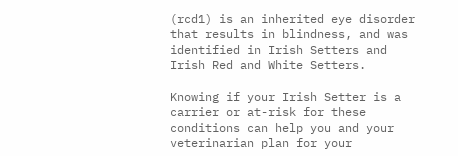(rcd1) is an inherited eye disorder that results in blindness, and was identified in Irish Setters and Irish Red and White Setters.

Knowing if your Irish Setter is a carrier or at-risk for these conditions can help you and your veterinarian plan for your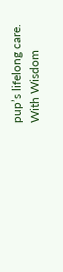pup’s lifelong care. With Wisdom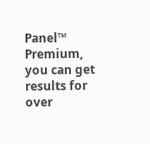Panel™ Premium, you can get results for over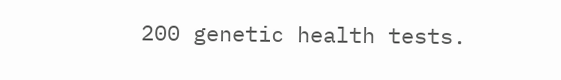200 genetic health tests.